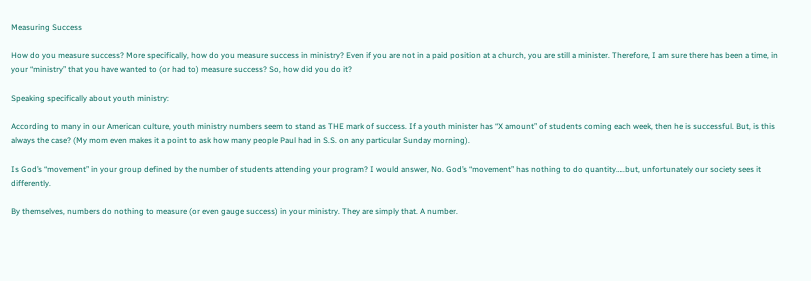Measuring Success

How do you measure success? More specifically, how do you measure success in ministry? Even if you are not in a paid position at a church, you are still a minister. Therefore, I am sure there has been a time, in your “ministry” that you have wanted to (or had to) measure success? So, how did you do it?

Speaking specifically about youth ministry:

According to many in our American culture, youth ministry numbers seem to stand as THE mark of success. If a youth minister has “X amount” of students coming each week, then he is successful. But, is this always the case? (My mom even makes it a point to ask how many people Paul had in S.S. on any particular Sunday morning).

Is God’s “movement” in your group defined by the number of students attending your program? I would answer, No. God’s “movement” has nothing to do quantity…..but, unfortunately our society sees it differently.

By themselves, numbers do nothing to measure (or even gauge success) in your ministry. They are simply that. A number.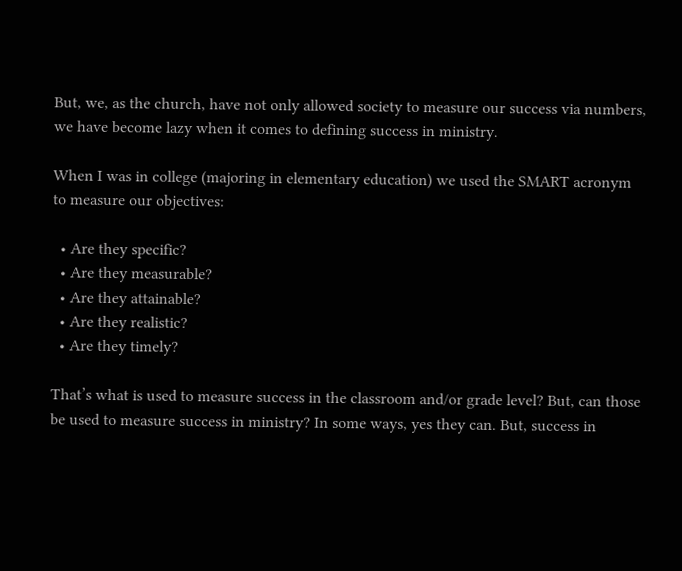But, we, as the church, have not only allowed society to measure our success via numbers, we have become lazy when it comes to defining success in ministry.

When I was in college (majoring in elementary education) we used the SMART acronym to measure our objectives:

  • Are they specific?
  • Are they measurable?
  • Are they attainable?
  • Are they realistic?
  • Are they timely?

That’s what is used to measure success in the classroom and/or grade level? But, can those be used to measure success in ministry? In some ways, yes they can. But, success in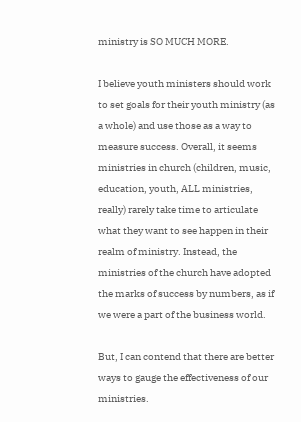ministry is SO MUCH MORE.

I believe youth ministers should work to set goals for their youth ministry (as a whole) and use those as a way to measure success. Overall, it seems ministries in church (children, music, education, youth, ALL ministries, really) rarely take time to articulate what they want to see happen in their realm of ministry. Instead, the ministries of the church have adopted the marks of success by numbers, as if we were a part of the business world.

But, I can contend that there are better ways to gauge the effectiveness of our ministries.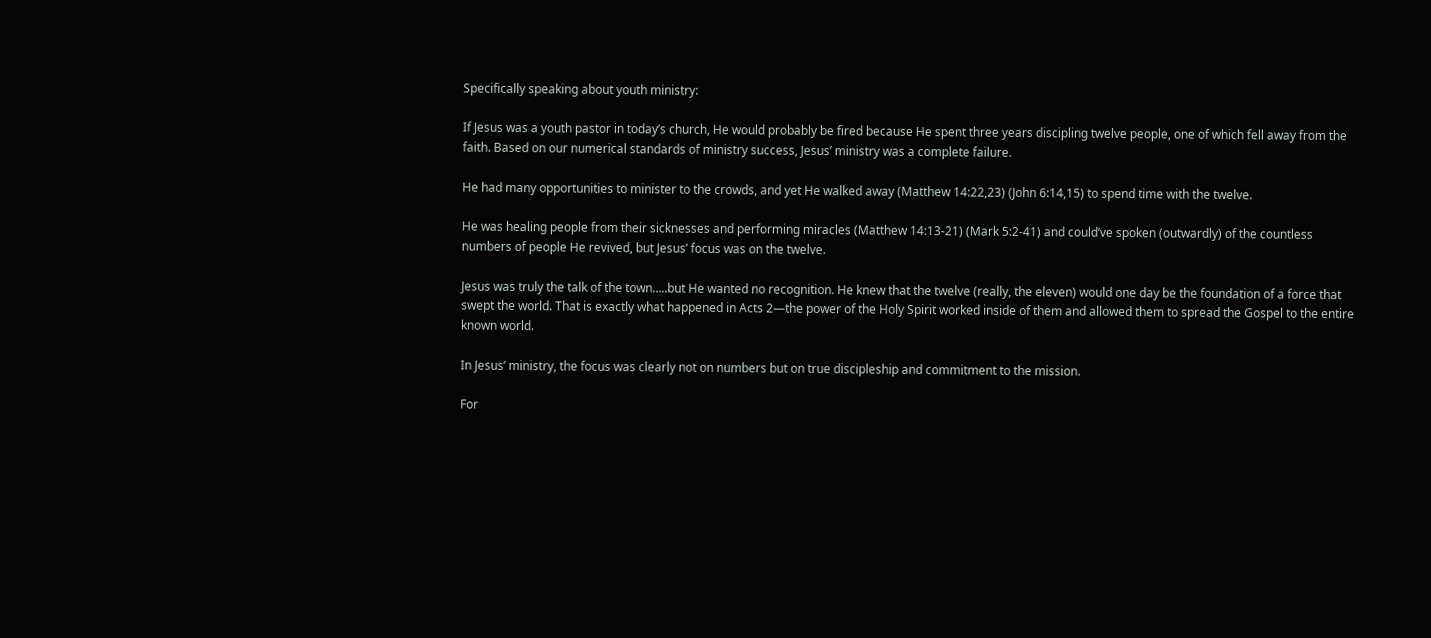Specifically speaking about youth ministry:

If Jesus was a youth pastor in today’s church, He would probably be fired because He spent three years discipling twelve people, one of which fell away from the faith. Based on our numerical standards of ministry success, Jesus’ ministry was a complete failure.

He had many opportunities to minister to the crowds, and yet He walked away (Matthew 14:22,23) (John 6:14,15) to spend time with the twelve.

He was healing people from their sicknesses and performing miracles (Matthew 14:13-21) (Mark 5:2-41) and could’ve spoken (outwardly) of the countless numbers of people He revived, but Jesus’ focus was on the twelve.

Jesus was truly the talk of the town…..but He wanted no recognition. He knew that the twelve (really, the eleven) would one day be the foundation of a force that swept the world. That is exactly what happened in Acts 2—the power of the Holy Spirit worked inside of them and allowed them to spread the Gospel to the entire known world.

In Jesus’ ministry, the focus was clearly not on numbers but on true discipleship and commitment to the mission.

For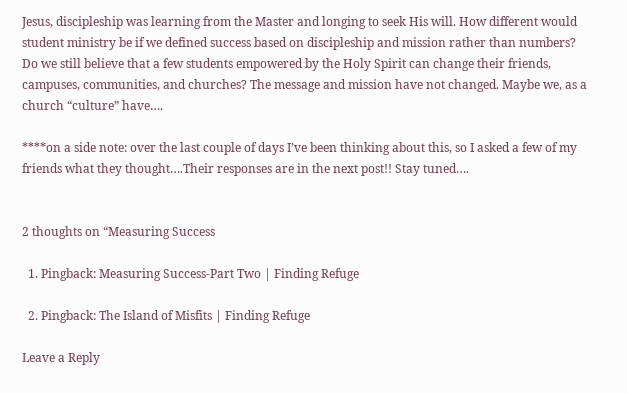Jesus, discipleship was learning from the Master and longing to seek His will. How different would student ministry be if we defined success based on discipleship and mission rather than numbers? Do we still believe that a few students empowered by the Holy Spirit can change their friends, campuses, communities, and churches? The message and mission have not changed. Maybe we, as a church “culture” have….

****on a side note: over the last couple of days I’ve been thinking about this, so I asked a few of my friends what they thought….Their responses are in the next post!! Stay tuned….


2 thoughts on “Measuring Success

  1. Pingback: Measuring Success-Part Two | Finding Refuge

  2. Pingback: The Island of Misfits | Finding Refuge

Leave a Reply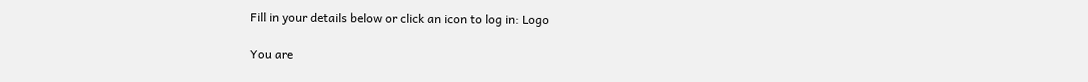Fill in your details below or click an icon to log in: Logo

You are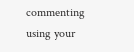commenting using your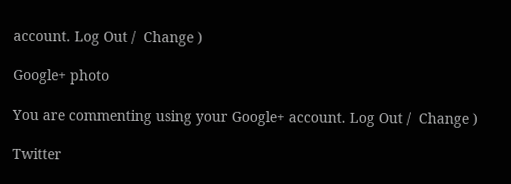account. Log Out /  Change )

Google+ photo

You are commenting using your Google+ account. Log Out /  Change )

Twitter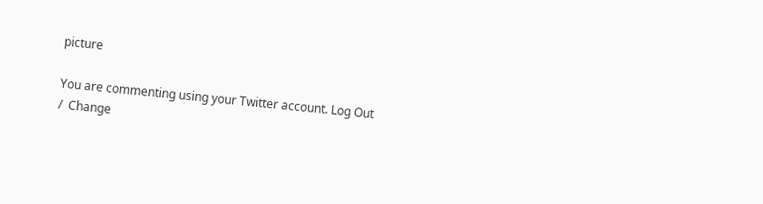picture

You are commenting using your Twitter account. Log Out /  Change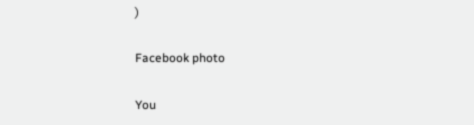)

Facebook photo

You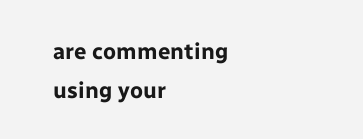are commenting using your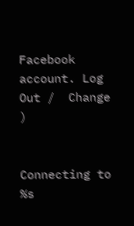Facebook account. Log Out /  Change )


Connecting to %s